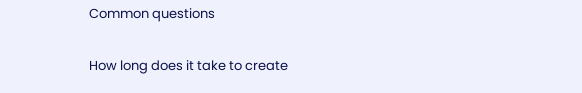Common questions

How long does it take to create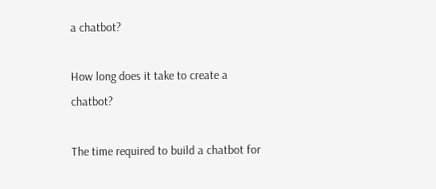a chatbot?

How long does it take to create a chatbot?

The time required to build a chatbot for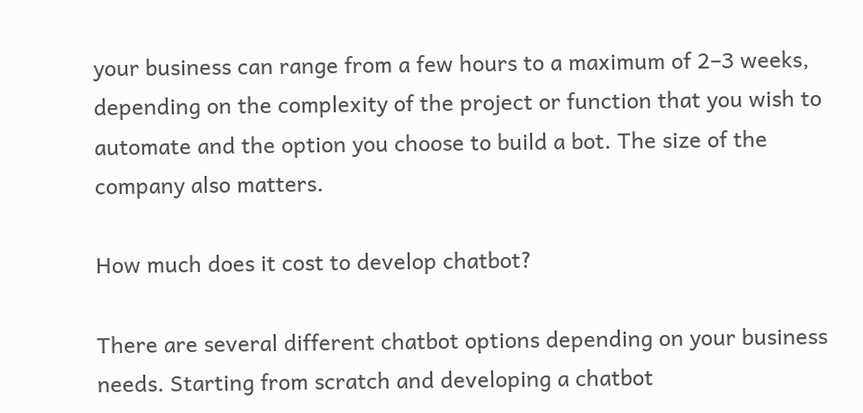your business can range from a few hours to a maximum of 2–3 weeks, depending on the complexity of the project or function that you wish to automate and the option you choose to build a bot. The size of the company also matters.

How much does it cost to develop chatbot?

There are several different chatbot options depending on your business needs. Starting from scratch and developing a chatbot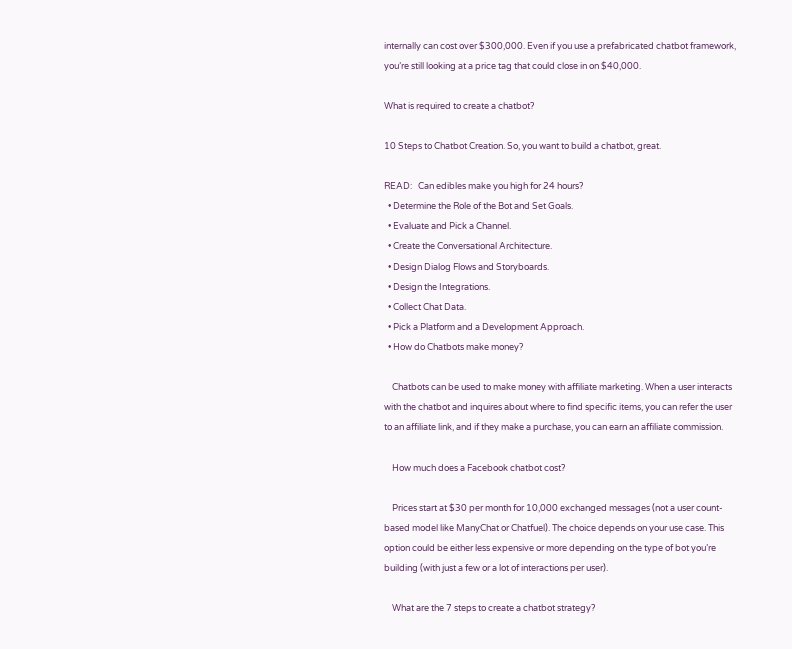internally can cost over $300,000. Even if you use a prefabricated chatbot framework, you’re still looking at a price tag that could close in on $40,000.

What is required to create a chatbot?

10 Steps to Chatbot Creation. So, you want to build a chatbot, great.

READ:   Can edibles make you high for 24 hours?
  • Determine the Role of the Bot and Set Goals.
  • Evaluate and Pick a Channel.
  • Create the Conversational Architecture.
  • Design Dialog Flows and Storyboards.
  • Design the Integrations.
  • Collect Chat Data.
  • Pick a Platform and a Development Approach.
  • How do Chatbots make money?

    Chatbots can be used to make money with affiliate marketing. When a user interacts with the chatbot and inquires about where to find specific items, you can refer the user to an affiliate link, and if they make a purchase, you can earn an affiliate commission.

    How much does a Facebook chatbot cost?

    Prices start at $30 per month for 10,000 exchanged messages (not a user count-based model like ManyChat or Chatfuel). The choice depends on your use case. This option could be either less expensive or more depending on the type of bot you’re building (with just a few or a lot of interactions per user).

    What are the 7 steps to create a chatbot strategy?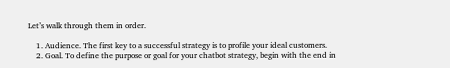Let’s walk through them in order.

    1. Audience. The first key to a successful strategy is to profile your ideal customers.
    2. Goal. To define the purpose or goal for your chatbot strategy, begin with the end in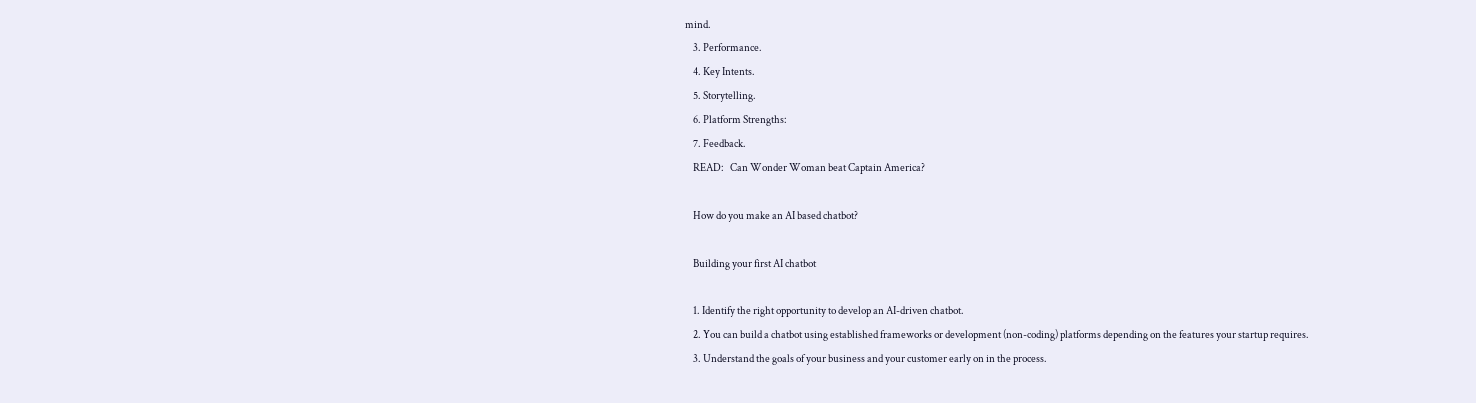mind.
    3. Performance.
    4. Key Intents.
    5. Storytelling.
    6. Platform Strengths:
    7. Feedback.
    READ:   Can Wonder Woman beat Captain America?

    How do you make an AI based chatbot?

    Building your first AI chatbot

    1. Identify the right opportunity to develop an AI-driven chatbot.
    2. You can build a chatbot using established frameworks or development (non-coding) platforms depending on the features your startup requires.
    3. Understand the goals of your business and your customer early on in the process.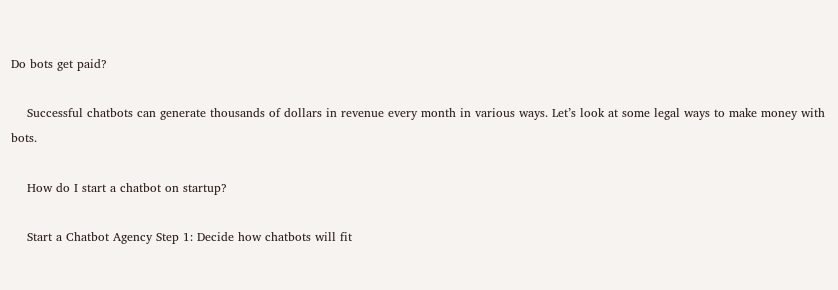Do bots get paid?

    Successful chatbots can generate thousands of dollars in revenue every month in various ways. Let’s look at some legal ways to make money with bots.

    How do I start a chatbot on startup?

    Start a Chatbot Agency Step 1: Decide how chatbots will fit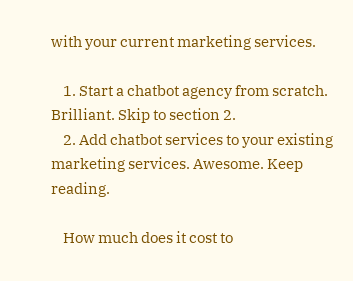with your current marketing services.

    1. Start a chatbot agency from scratch. Brilliant. Skip to section 2.
    2. Add chatbot services to your existing marketing services. Awesome. Keep reading.

    How much does it cost to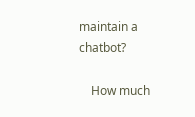maintain a chatbot?

    How much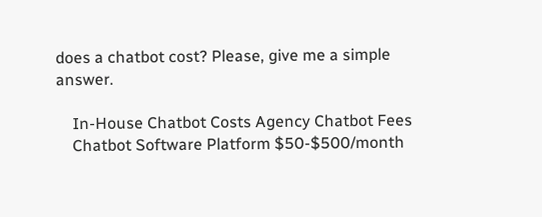does a chatbot cost? Please, give me a simple answer.

    In-House Chatbot Costs Agency Chatbot Fees
    Chatbot Software Platform $50-$500/month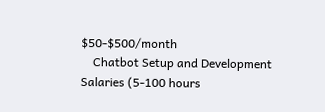$50-$500/month
    Chatbot Setup and Development Salaries (5-100 hours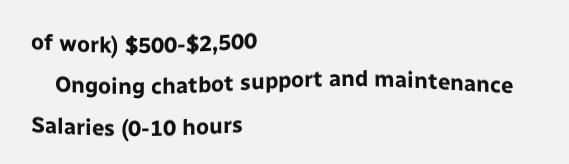of work) $500-$2,500
    Ongoing chatbot support and maintenance Salaries (0-10 hours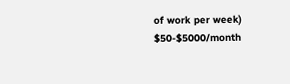of work per week) $50-$5000/month